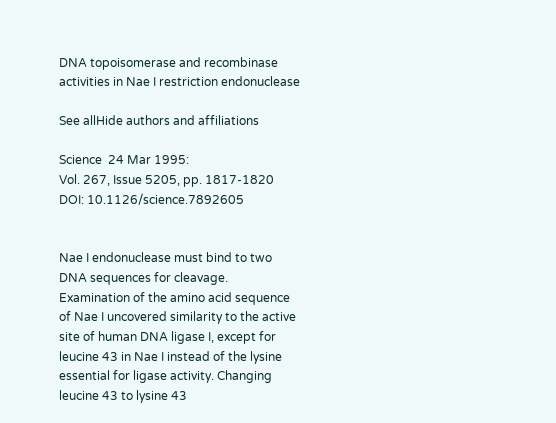DNA topoisomerase and recombinase activities in Nae I restriction endonuclease

See allHide authors and affiliations

Science  24 Mar 1995:
Vol. 267, Issue 5205, pp. 1817-1820
DOI: 10.1126/science.7892605


Nae I endonuclease must bind to two DNA sequences for cleavage. Examination of the amino acid sequence of Nae I uncovered similarity to the active site of human DNA ligase I, except for leucine 43 in Nae I instead of the lysine essential for ligase activity. Changing leucine 43 to lysine 43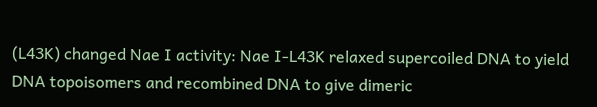(L43K) changed Nae I activity: Nae I-L43K relaxed supercoiled DNA to yield DNA topoisomers and recombined DNA to give dimeric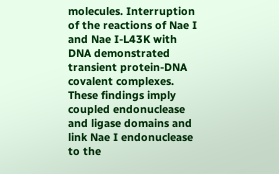molecules. Interruption of the reactions of Nae I and Nae I-L43K with DNA demonstrated transient protein-DNA covalent complexes. These findings imply coupled endonuclease and ligase domains and link Nae I endonuclease to the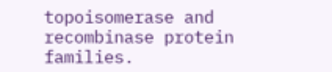topoisomerase and recombinase protein families.